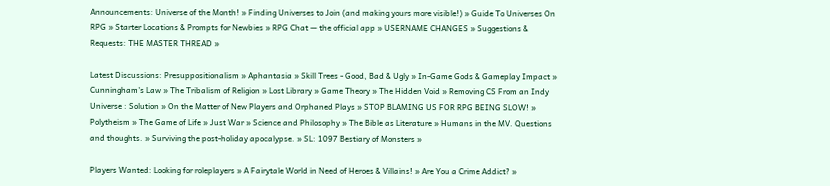Announcements: Universe of the Month! » Finding Universes to Join (and making yours more visible!) » Guide To Universes On RPG » Starter Locations & Prompts for Newbies » RPG Chat — the official app » USERNAME CHANGES » Suggestions & Requests: THE MASTER THREAD »

Latest Discussions: Presuppositionalism » Aphantasia » Skill Trees - Good, Bad & Ugly » In-Game Gods & Gameplay Impact » Cunningham's Law » The Tribalism of Religion » Lost Library » Game Theory » The Hidden Void » Removing CS From an Indy Universe : Solution » On the Matter of New Players and Orphaned Plays » STOP BLAMING US FOR RPG BEING SLOW! » Polytheism » The Game of Life » Just War » Science and Philosophy » The Bible as Literature » Humans in the MV. Questions and thoughts. » Surviving the post-holiday apocalypse. » SL: 1097 Bestiary of Monsters »

Players Wanted: Looking for roleplayers » A Fairytale World in Need of Heroes & Villains! » Are You a Crime Addict? »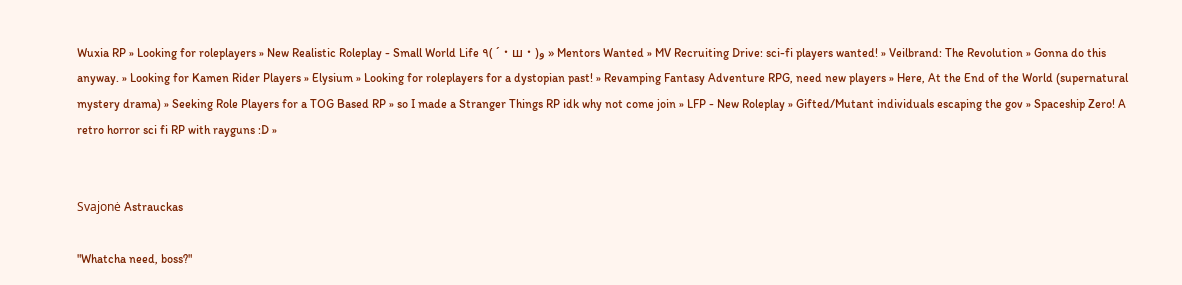Wuxia RP » Looking for roleplayers » New Realistic Roleplay - Small World Life ٩( ´・ш・)و » Mentors Wanted » MV Recruiting Drive: sci-fi players wanted! » Veilbrand: The Revolution » Gonna do this anyway. » Looking for Kamen Rider Players » Elysium » Looking for roleplayers for a dystopian past! » Revamping Fantasy Adventure RPG, need new players » Here, At the End of the World (supernatural mystery drama) » Seeking Role Players for a TOG Based RP » so I made a Stranger Things RP idk why not come join » LFP - New Roleplay » Gifted/Mutant individuals escaping the gov » Spaceship Zero! A retro horror sci fi RP with rayguns :D »


Svajonė Astrauckas

"Whatcha need, boss?"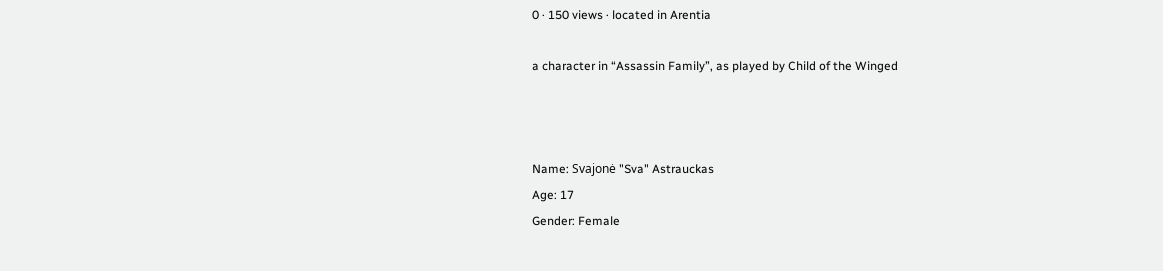0 · 150 views · located in Arentia

a character in “Assassin Family”, as played by Child of the Winged



Name: Svajonė "Sva" Astrauckas
Age: 17
Gender: Female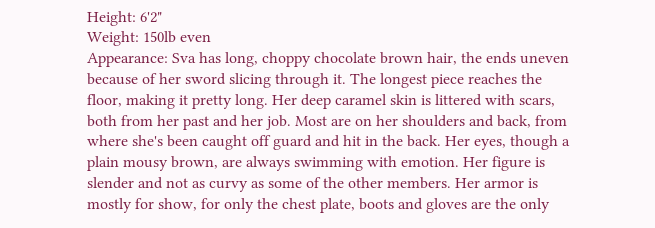Height: 6'2"
Weight: 150lb even
Appearance: Sva has long, choppy chocolate brown hair, the ends uneven because of her sword slicing through it. The longest piece reaches the floor, making it pretty long. Her deep caramel skin is littered with scars, both from her past and her job. Most are on her shoulders and back, from where she's been caught off guard and hit in the back. Her eyes, though a plain mousy brown, are always swimming with emotion. Her figure is slender and not as curvy as some of the other members. Her armor is mostly for show, for only the chest plate, boots and gloves are the only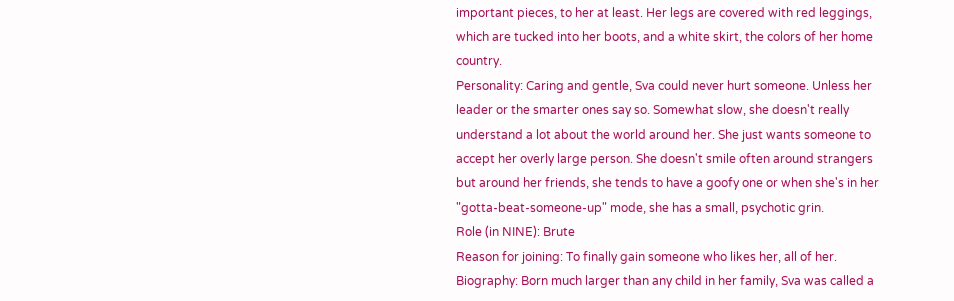important pieces, to her at least. Her legs are covered with red leggings, which are tucked into her boots, and a white skirt, the colors of her home country.
Personality: Caring and gentle, Sva could never hurt someone. Unless her leader or the smarter ones say so. Somewhat slow, she doesn't really understand a lot about the world around her. She just wants someone to accept her overly large person. She doesn't smile often around strangers but around her friends, she tends to have a goofy one or when she's in her "gotta-beat-someone-up" mode, she has a small, psychotic grin.
Role (in NINE): Brute
Reason for joining: To finally gain someone who likes her, all of her.
Biography: Born much larger than any child in her family, Sva was called a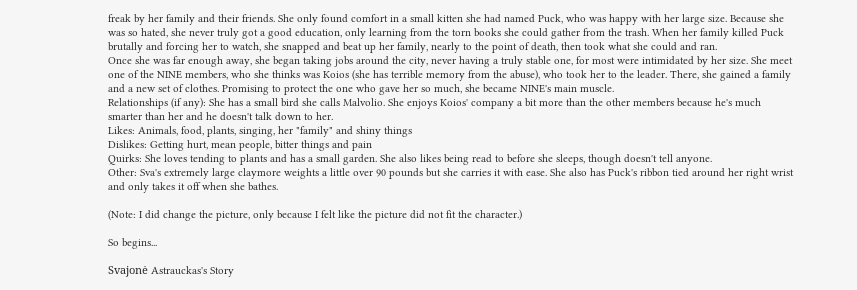freak by her family and their friends. She only found comfort in a small kitten she had named Puck, who was happy with her large size. Because she was so hated, she never truly got a good education, only learning from the torn books she could gather from the trash. When her family killed Puck brutally and forcing her to watch, she snapped and beat up her family, nearly to the point of death, then took what she could and ran.
Once she was far enough away, she began taking jobs around the city, never having a truly stable one, for most were intimidated by her size. She meet one of the NINE members, who she thinks was Koios (she has terrible memory from the abuse), who took her to the leader. There, she gained a family and a new set of clothes. Promising to protect the one who gave her so much, she became NINE's main muscle.
Relationships (if any): She has a small bird she calls Malvolio. She enjoys Koios' company a bit more than the other members because he's much smarter than her and he doesn't talk down to her.
Likes: Animals, food, plants, singing, her "family" and shiny things
Dislikes: Getting hurt, mean people, bitter things and pain
Quirks: She loves tending to plants and has a small garden. She also likes being read to before she sleeps, though doesn't tell anyone.
Other: Sva's extremely large claymore weights a little over 90 pounds but she carries it with ease. She also has Puck's ribbon tied around her right wrist and only takes it off when she bathes.

(Note: I did change the picture, only because I felt like the picture did not fit the character.)

So begins...

Svajonė Astrauckas's Story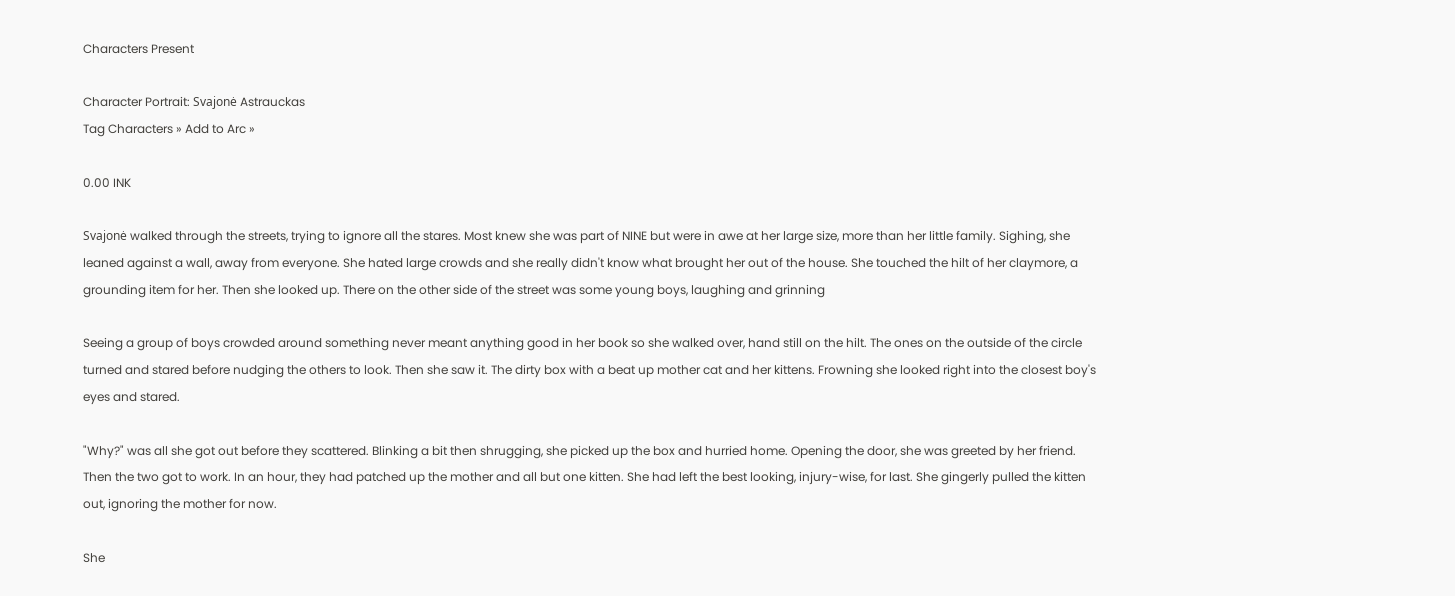Characters Present

Character Portrait: Svajonė Astrauckas
Tag Characters » Add to Arc »

0.00 INK

Svajonė walked through the streets, trying to ignore all the stares. Most knew she was part of NINE but were in awe at her large size, more than her little family. Sighing, she leaned against a wall, away from everyone. She hated large crowds and she really didn't know what brought her out of the house. She touched the hilt of her claymore, a grounding item for her. Then she looked up. There on the other side of the street was some young boys, laughing and grinning

Seeing a group of boys crowded around something never meant anything good in her book so she walked over, hand still on the hilt. The ones on the outside of the circle turned and stared before nudging the others to look. Then she saw it. The dirty box with a beat up mother cat and her kittens. Frowning she looked right into the closest boy's eyes and stared.

"Why?" was all she got out before they scattered. Blinking a bit then shrugging, she picked up the box and hurried home. Opening the door, she was greeted by her friend. Then the two got to work. In an hour, they had patched up the mother and all but one kitten. She had left the best looking, injury-wise, for last. She gingerly pulled the kitten out, ignoring the mother for now.

She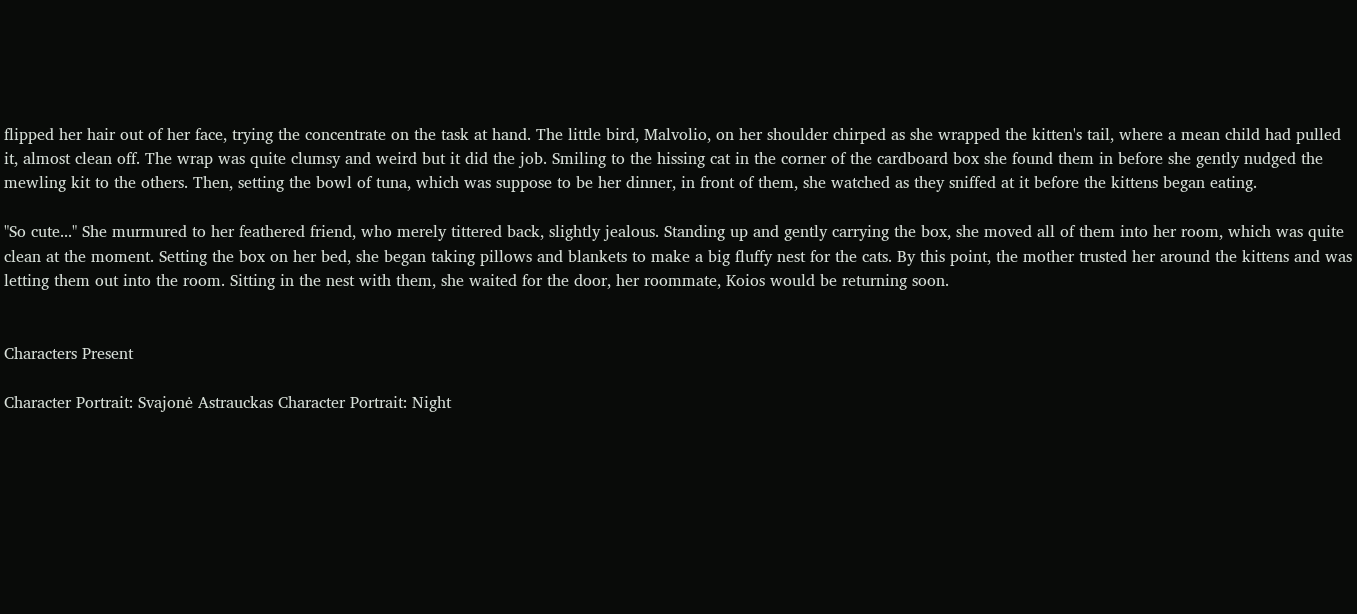flipped her hair out of her face, trying the concentrate on the task at hand. The little bird, Malvolio, on her shoulder chirped as she wrapped the kitten's tail, where a mean child had pulled it, almost clean off. The wrap was quite clumsy and weird but it did the job. Smiling to the hissing cat in the corner of the cardboard box she found them in before she gently nudged the mewling kit to the others. Then, setting the bowl of tuna, which was suppose to be her dinner, in front of them, she watched as they sniffed at it before the kittens began eating.

"So cute..." She murmured to her feathered friend, who merely tittered back, slightly jealous. Standing up and gently carrying the box, she moved all of them into her room, which was quite clean at the moment. Setting the box on her bed, she began taking pillows and blankets to make a big fluffy nest for the cats. By this point, the mother trusted her around the kittens and was letting them out into the room. Sitting in the nest with them, she waited for the door, her roommate, Koios would be returning soon.


Characters Present

Character Portrait: Svajonė Astrauckas Character Portrait: Night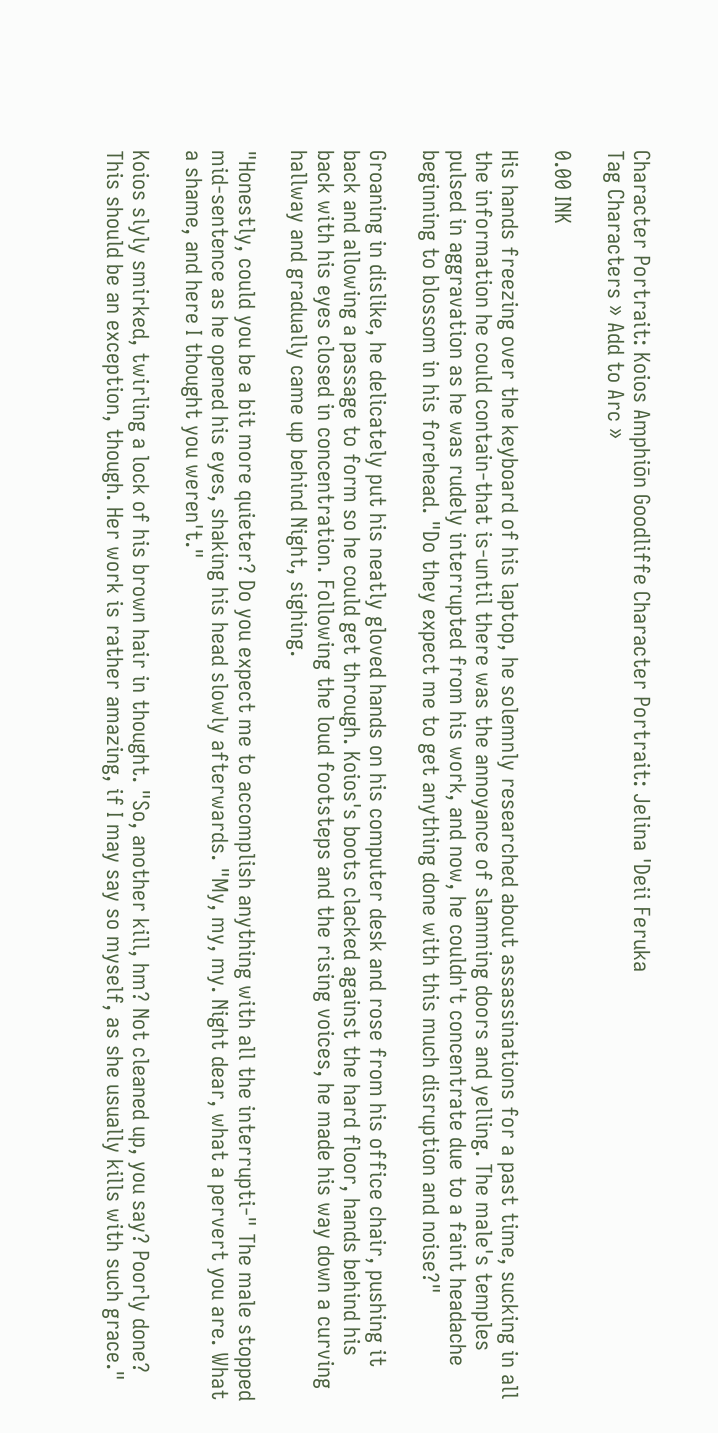Character Portrait: Koios Amphiōn Goodliffe Character Portrait: Jelina 'Deii Feruka
Tag Characters » Add to Arc »

0.00 INK

His hands freezing over the keyboard of his laptop, he solemnly researched about assassinations for a past time, sucking in all the information he could contain-that is-until there was the annoyance of slamming doors and yelling. The male's temples pulsed in aggravation as he was rudely interrupted from his work, and now, he couldn't concentrate due to a faint headache beginning to blossom in his forehead. "Do they expect me to get anything done with this much disruption and noise?"

Groaning in dislike, he delicately put his neatly gloved hands on his computer desk and rose from his office chair, pushing it back and allowing a passage to form so he could get through. Koios's boots clacked against the hard floor, hands behind his back with his eyes closed in concentration. Following the loud footsteps and the rising voices, he made his way down a curving hallway and gradually came up behind Night, sighing.

"Honestly, could you be a bit more quieter? Do you expect me to accomplish anything with all the interrupti-" The male stopped mid-sentence as he opened his eyes, shaking his head slowly afterwards. "My, my, my. Night dear, what a pervert you are. What a shame, and here I thought you weren't."

Koios slyly smirked, twirling a lock of his brown hair in thought. "So, another kill, hm? Not cleaned up, you say? Poorly done? This should be an exception, though. Her work is rather amazing, if I may say so myself, as she usually kills with such grace."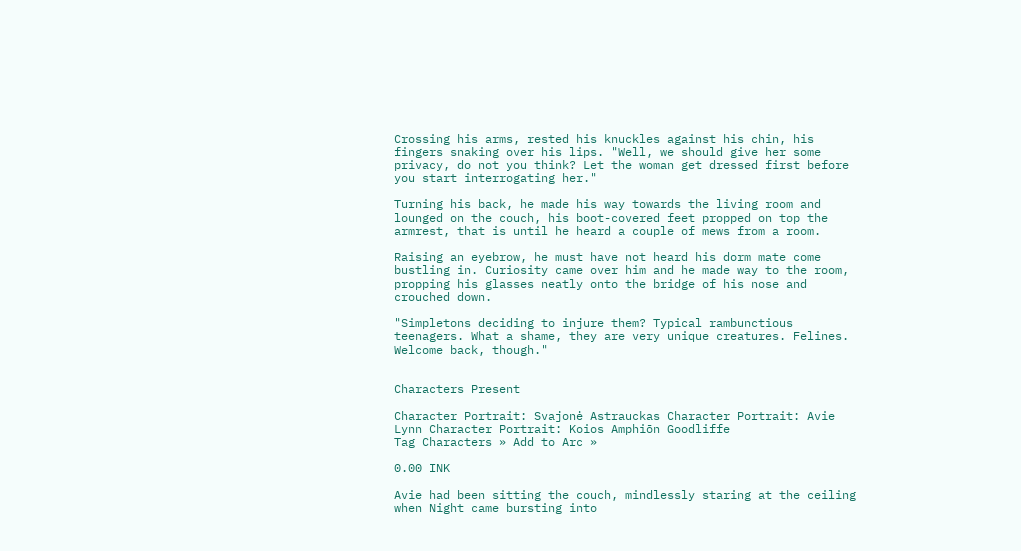Crossing his arms, rested his knuckles against his chin, his fingers snaking over his lips. "Well, we should give her some privacy, do not you think? Let the woman get dressed first before you start interrogating her."

Turning his back, he made his way towards the living room and lounged on the couch, his boot-covered feet propped on top the armrest, that is until he heard a couple of mews from a room.

Raising an eyebrow, he must have not heard his dorm mate come bustling in. Curiosity came over him and he made way to the room, propping his glasses neatly onto the bridge of his nose and crouched down.

"Simpletons deciding to injure them? Typical rambunctious teenagers. What a shame, they are very unique creatures. Felines. Welcome back, though."


Characters Present

Character Portrait: Svajonė Astrauckas Character Portrait: Avie Lynn Character Portrait: Koios Amphiōn Goodliffe
Tag Characters » Add to Arc »

0.00 INK

Avie had been sitting the couch, mindlessly staring at the ceiling when Night came bursting into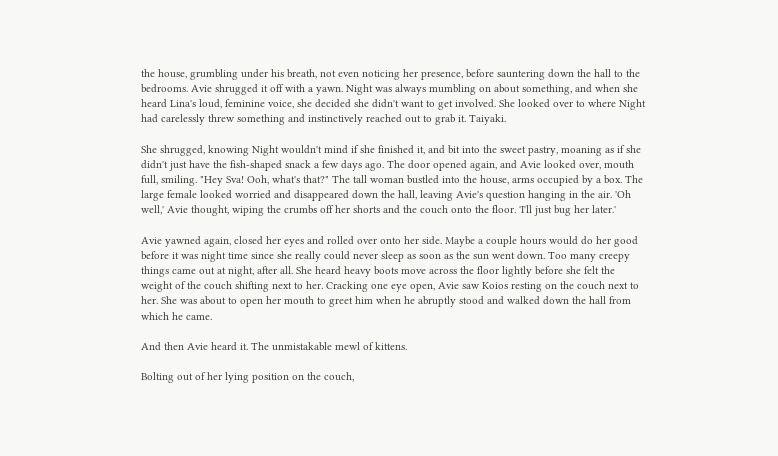the house, grumbling under his breath, not even noticing her presence, before sauntering down the hall to the bedrooms. Avie shrugged it off with a yawn. Night was always mumbling on about something, and when she heard Lina's loud, feminine voice, she decided she didn't want to get involved. She looked over to where Night had carelessly threw something and instinctively reached out to grab it. Taiyaki.

She shrugged, knowing Night wouldn't mind if she finished it, and bit into the sweet pastry, moaning as if she didn't just have the fish-shaped snack a few days ago. The door opened again, and Avie looked over, mouth full, smiling. "Hey Sva! Ooh, what's that?" The tall woman bustled into the house, arms occupied by a box. The large female looked worried and disappeared down the hall, leaving Avie's question hanging in the air. 'Oh well,' Avie thought, wiping the crumbs off her shorts and the couch onto the floor. 'I'll just bug her later.'

Avie yawned again, closed her eyes and rolled over onto her side. Maybe a couple hours would do her good before it was night time since she really could never sleep as soon as the sun went down. Too many creepy things came out at night, after all. She heard heavy boots move across the floor lightly before she felt the weight of the couch shifting next to her. Cracking one eye open, Avie saw Koios resting on the couch next to her. She was about to open her mouth to greet him when he abruptly stood and walked down the hall from which he came.

And then Avie heard it. The unmistakable mewl of kittens.

Bolting out of her lying position on the couch,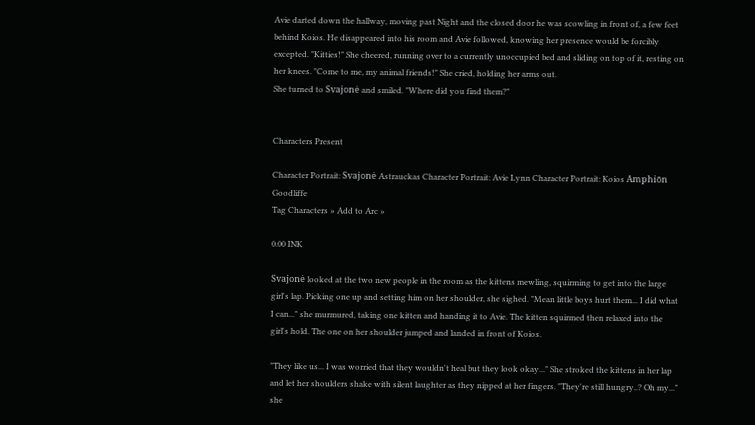Avie darted down the hallway, moving past Night and the closed door he was scowling in front of, a few feet behind Koios. He disappeared into his room and Avie followed, knowing her presence would be forcibly excepted. "Kitties!" She cheered, running over to a currently unoccupied bed and sliding on top of it, resting on her knees. "Come to me, my animal friends!" She cried, holding her arms out.
She turned to Svajonė and smiled. "Where did you find them?"


Characters Present

Character Portrait: Svajonė Astrauckas Character Portrait: Avie Lynn Character Portrait: Koios Amphiōn Goodliffe
Tag Characters » Add to Arc »

0.00 INK

Svajonė looked at the two new people in the room as the kittens mewling, squirming to get into the large girl's lap. Picking one up and setting him on her shoulder, she sighed. "Mean little boys hurt them... I did what I can..." she murmured, taking one kitten and handing it to Avie. The kitten squirmed then relaxed into the girl's hold. The one on her shoulder jumped and landed in front of Koios.

"They like us... I was worried that they wouldn't heal but they look okay..." She stroked the kittens in her lap and let her shoulders shake with silent laughter as they nipped at her fingers. "They're still hungry..? Oh my..." she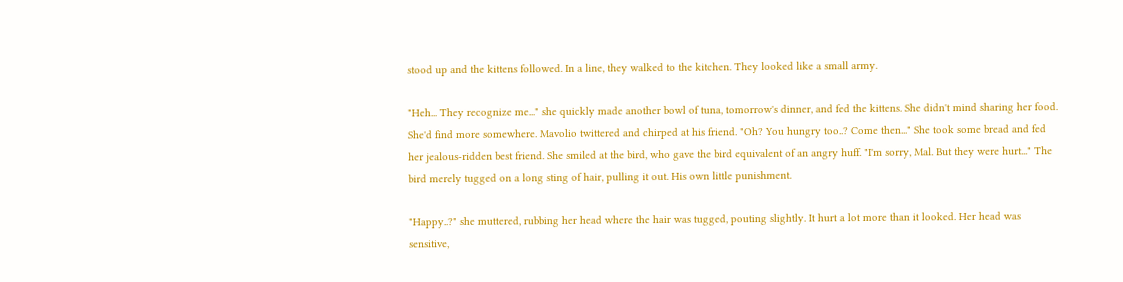stood up and the kittens followed. In a line, they walked to the kitchen. They looked like a small army.

"Heh... They recognize me..." she quickly made another bowl of tuna, tomorrow's dinner, and fed the kittens. She didn't mind sharing her food. She'd find more somewhere. Mavolio twittered and chirped at his friend. "Oh? You hungry too..? Come then..." She took some bread and fed her jealous-ridden best friend. She smiled at the bird, who gave the bird equivalent of an angry huff. "I'm sorry, Mal. But they were hurt..." The bird merely tugged on a long sting of hair, pulling it out. His own little punishment.

"Happy..?" she muttered, rubbing her head where the hair was tugged, pouting slightly. It hurt a lot more than it looked. Her head was sensitive,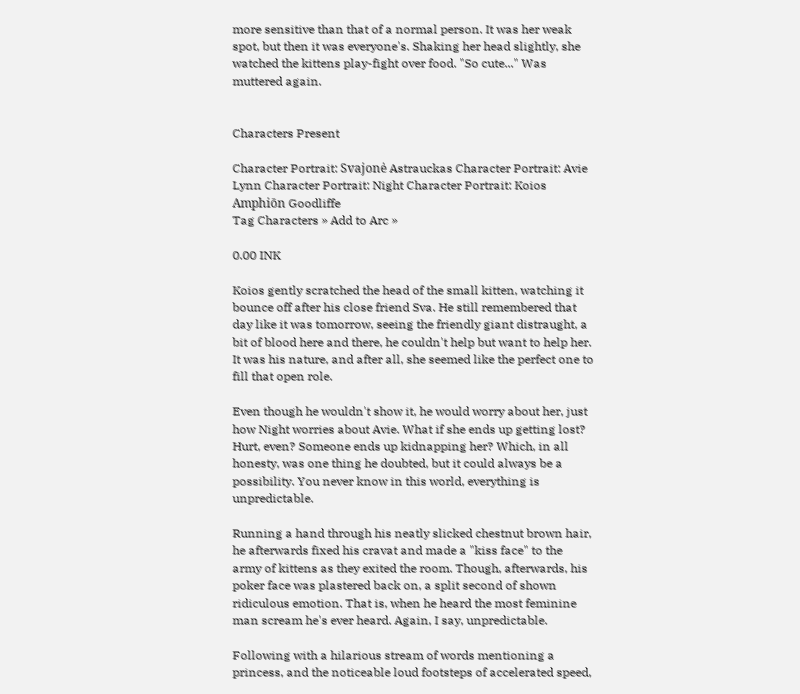more sensitive than that of a normal person. It was her weak spot, but then it was everyone's. Shaking her head slightly, she watched the kittens play-fight over food. "So cute..." Was muttered again.


Characters Present

Character Portrait: Svajonė Astrauckas Character Portrait: Avie Lynn Character Portrait: Night Character Portrait: Koios Amphiōn Goodliffe
Tag Characters » Add to Arc »

0.00 INK

Koios gently scratched the head of the small kitten, watching it bounce off after his close friend Sva. He still remembered that day like it was tomorrow, seeing the friendly giant distraught, a bit of blood here and there, he couldn't help but want to help her. It was his nature, and after all, she seemed like the perfect one to fill that open role.

Even though he wouldn't show it, he would worry about her, just how Night worries about Avie. What if she ends up getting lost? Hurt, even? Someone ends up kidnapping her? Which, in all honesty, was one thing he doubted, but it could always be a possibility. You never know in this world, everything is unpredictable.

Running a hand through his neatly slicked chestnut brown hair, he afterwards fixed his cravat and made a "kiss face" to the army of kittens as they exited the room. Though, afterwards, his poker face was plastered back on, a split second of shown ridiculous emotion. That is, when he heard the most feminine man scream he's ever heard. Again, I say, unpredictable.

Following with a hilarious stream of words mentioning a princess, and the noticeable loud footsteps of accelerated speed,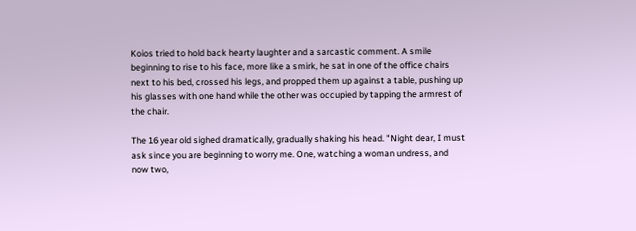Koios tried to hold back hearty laughter and a sarcastic comment. A smile beginning to rise to his face, more like a smirk, he sat in one of the office chairs next to his bed, crossed his legs, and propped them up against a table, pushing up his glasses with one hand while the other was occupied by tapping the armrest of the chair.

The 16 year old sighed dramatically, gradually shaking his head. "Night dear, I must ask since you are beginning to worry me. One, watching a woman undress, and now two,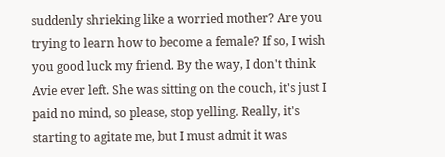suddenly shrieking like a worried mother? Are you trying to learn how to become a female? If so, I wish you good luck my friend. By the way, I don't think Avie ever left. She was sitting on the couch, it's just I paid no mind, so please, stop yelling. Really, it's starting to agitate me, but I must admit it was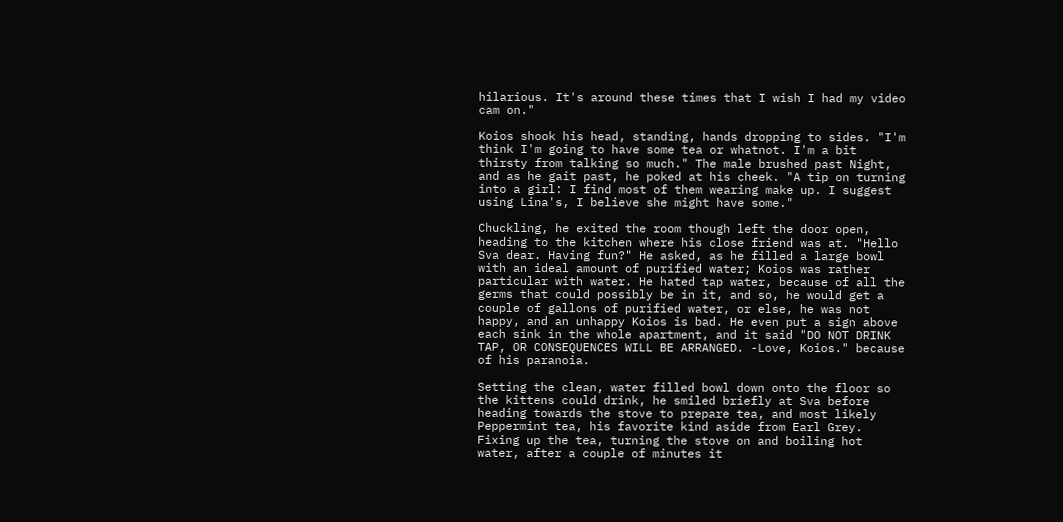hilarious. It's around these times that I wish I had my video cam on."

Koios shook his head, standing, hands dropping to sides. "I'm think I'm going to have some tea or whatnot. I'm a bit thirsty from talking so much." The male brushed past Night, and as he gait past, he poked at his cheek. "A tip on turning into a girl: I find most of them wearing make up. I suggest using Lina's, I believe she might have some."

Chuckling, he exited the room though left the door open, heading to the kitchen where his close friend was at. "Hello Sva dear. Having fun?" He asked, as he filled a large bowl with an ideal amount of purified water; Koios was rather particular with water. He hated tap water, because of all the germs that could possibly be in it, and so, he would get a couple of gallons of purified water, or else, he was not happy, and an unhappy Koios is bad. He even put a sign above each sink in the whole apartment, and it said "DO NOT DRINK TAP, OR CONSEQUENCES WILL BE ARRANGED. -Love, Koios." because of his paranoia.

Setting the clean, water filled bowl down onto the floor so the kittens could drink, he smiled briefly at Sva before heading towards the stove to prepare tea, and most likely Peppermint tea, his favorite kind aside from Earl Grey. Fixing up the tea, turning the stove on and boiling hot water, after a couple of minutes it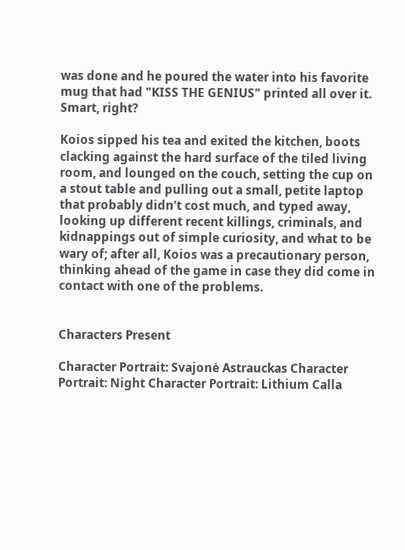was done and he poured the water into his favorite mug that had "KISS THE GENIUS" printed all over it. Smart, right?

Koios sipped his tea and exited the kitchen, boots clacking against the hard surface of the tiled living room, and lounged on the couch, setting the cup on a stout table and pulling out a small, petite laptop that probably didn't cost much, and typed away, looking up different recent killings, criminals, and kidnappings out of simple curiosity, and what to be wary of; after all, Koios was a precautionary person, thinking ahead of the game in case they did come in contact with one of the problems.


Characters Present

Character Portrait: Svajonė Astrauckas Character Portrait: Night Character Portrait: Lithium Calla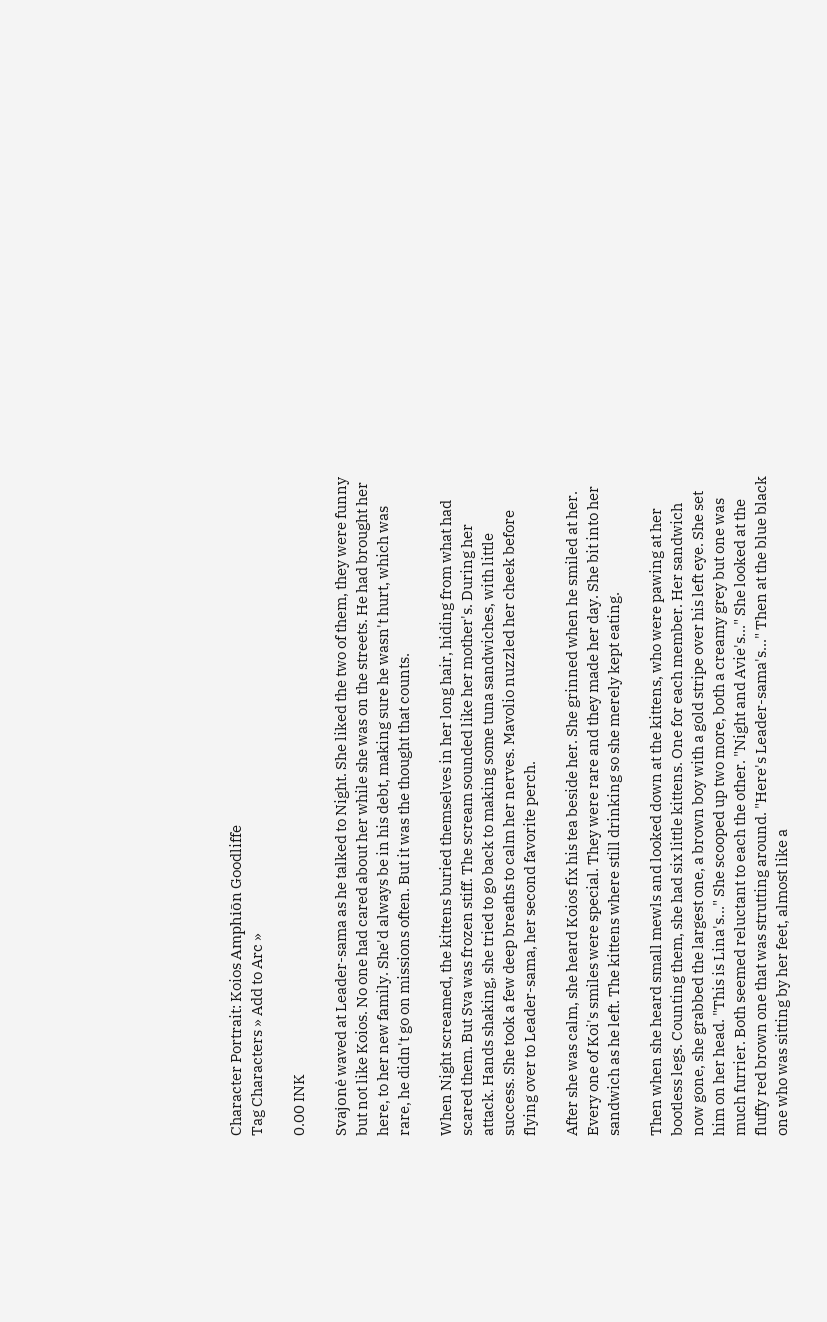Character Portrait: Koios Amphiōn Goodliffe
Tag Characters » Add to Arc »

0.00 INK

Svajonė waved at Leader-sama as he talked to Night. She liked the two of them, they were funny but not like Koios. No one had cared about her while she was on the streets. He had brought her here, to her new family. She'd always be in his debt, making sure he wasn't hurt, which was rare, he didn't go on missions often. But it was the thought that counts.

When Night screamed, the kittens buried themselves in her long hair, hiding from what had scared them. But Sva was frozen stiff. The scream sounded like her mother's. During her attack. Hands shaking, she tried to go back to making some tuna sandwiches, with little success. She took a few deep breaths to calm her nerves. Mavolio nuzzled her cheek before flying over to Leader-sama, her second favorite perch.

After she was calm, she heard Koios fix his tea beside her. She grinned when he smiled at her. Every one of Koi's smiles were special. They were rare and they made her day. She bit into her sandwich as he left. The kittens where still drinking so she merely kept eating.

Then when she heard small mewls and looked down at the kittens, who were pawing at her bootless legs. Counting them, she had six little kittens. One for each member. Her sandwich now gone, she grabbed the largest one, a brown boy with a gold stripe over his left eye. She set him on her head. "This is Lina's..." She scooped up two more, both a creamy grey but one was much furrier. Both seemed reluctant to each the other. "Night and Avie's..." She looked at the fluffy red brown one that was strutting around. "Here's Leader-sama's..." Then at the blue black one who was sitting by her feet, almost like a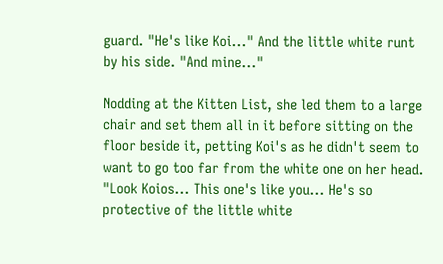guard. "He's like Koi..." And the little white runt by his side. "And mine..."

Nodding at the Kitten List, she led them to a large chair and set them all in it before sitting on the floor beside it, petting Koi's as he didn't seem to want to go too far from the white one on her head. "Look Koios... This one's like you... He's so protective of the little white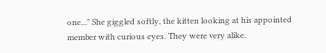one..." She giggled softly, the kitten looking at his appointed member with curious eyes. They were very alike.